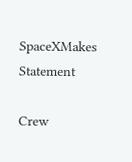SpaceXMakes Statement

Crew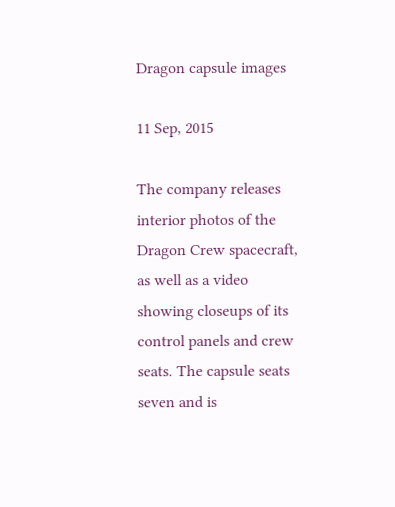Dragon capsule images

11 Sep, 2015

The company releases interior photos of the Dragon Crew spacecraft, as well as a video showing closeups of its control panels and crew seats. The capsule seats seven and is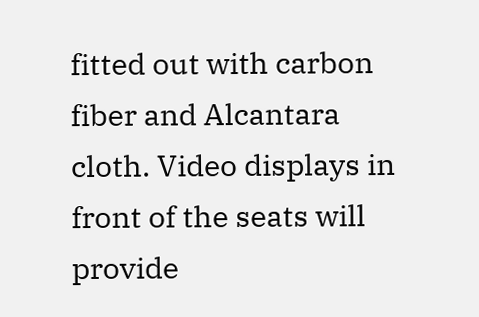fitted out with carbon fiber and Alcantara cloth. Video displays in front of the seats will provide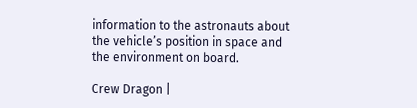information to the astronauts about the vehicle’s position in space and the environment on board.

Crew Dragon |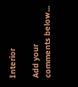Interior

Add your comments below...